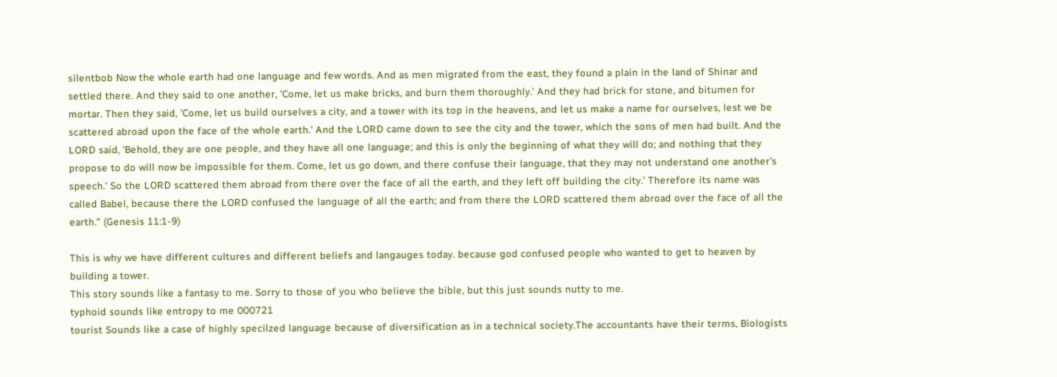silentbob Now the whole earth had one language and few words. And as men migrated from the east, they found a plain in the land of Shinar and settled there. And they said to one another, 'Come, let us make bricks, and burn them thoroughly.' And they had brick for stone, and bitumen for mortar. Then they said, 'Come, let us build ourselves a city, and a tower with its top in the heavens, and let us make a name for ourselves, lest we be scattered abroad upon the face of the whole earth.' And the LORD came down to see the city and the tower, which the sons of men had built. And the LORD said, 'Behold, they are one people, and they have all one language; and this is only the beginning of what they will do; and nothing that they propose to do will now be impossible for them. Come, let us go down, and there confuse their language, that they may not understand one another's speech.' So the LORD scattered them abroad from there over the face of all the earth, and they left off building the city.' Therefore its name was called Babel, because there the LORD confused the language of all the earth; and from there the LORD scattered them abroad over the face of all the earth." (Genesis 11:1-9)

This is why we have different cultures and different beliefs and langauges today. because god confused people who wanted to get to heaven by building a tower.
This story sounds like a fantasy to me. Sorry to those of you who believe the bible, but this just sounds nutty to me.
typhoid sounds like entropy to me 000721
tourist Sounds like a case of highly specilzed language because of diversification as in a technical society.The accountants have their terms, Biologists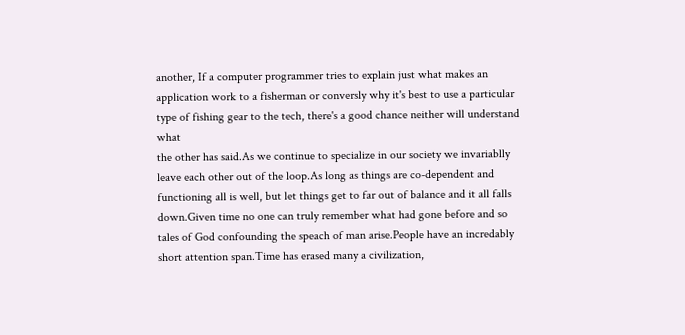another, If a computer programmer tries to explain just what makes an application work to a fisherman or conversly why it's best to use a particular type of fishing gear to the tech, there's a good chance neither will understand what
the other has said.As we continue to specialize in our society we invariablly leave each other out of the loop.As long as things are co-dependent and functioning all is well, but let things get to far out of balance and it all falls down.Given time no one can truly remember what had gone before and so tales of God confounding the speach of man arise.People have an incredably short attention span.Time has erased many a civilization,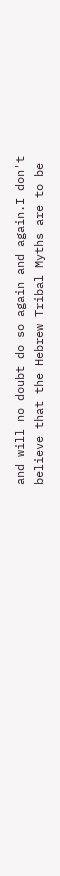and will no doubt do so again and again.I don't believe that the Hebrew Tribal Myths are to be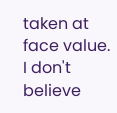taken at face value. I don't believe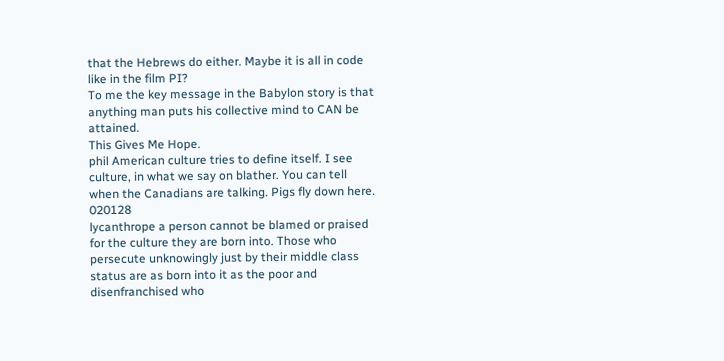that the Hebrews do either. Maybe it is all in code like in the film PI?
To me the key message in the Babylon story is that anything man puts his collective mind to CAN be attained.
This Gives Me Hope.
phil American culture tries to define itself. I see culture, in what we say on blather. You can tell when the Canadians are talking. Pigs fly down here. 020128
lycanthrope a person cannot be blamed or praised for the culture they are born into. Those who persecute unknowingly just by their middle class status are as born into it as the poor and disenfranchised who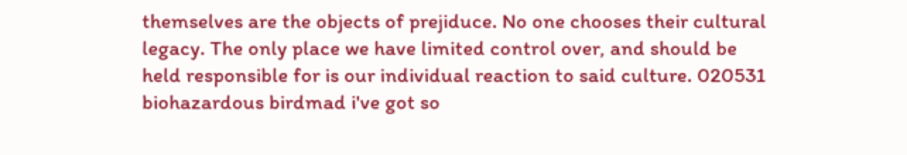themselves are the objects of prejiduce. No one chooses their cultural legacy. The only place we have limited control over, and should be held responsible for is our individual reaction to said culture. 020531
biohazardous birdmad i've got so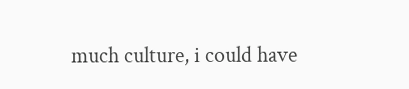much culture, i could have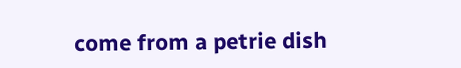come from a petrie dish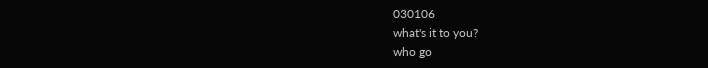030106
what's it to you?
who go